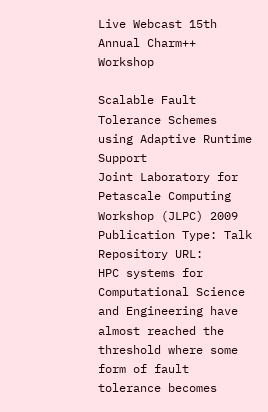Live Webcast 15th Annual Charm++ Workshop

Scalable Fault Tolerance Schemes using Adaptive Runtime Support
Joint Laboratory for Petascale Computing Workshop (JLPC) 2009
Publication Type: Talk
Repository URL:
HPC systems for Computational Science and Engineering have almost reached the threshold where some form of fault tolerance becomes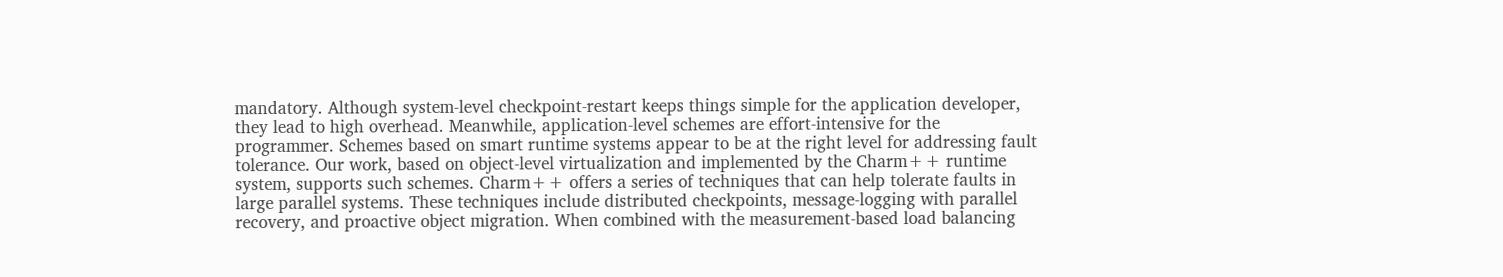mandatory. Although system-level checkpoint-restart keeps things simple for the application developer, they lead to high overhead. Meanwhile, application-level schemes are effort-intensive for the programmer. Schemes based on smart runtime systems appear to be at the right level for addressing fault tolerance. Our work, based on object-level virtualization and implemented by the Charm++ runtime system, supports such schemes. Charm++ offers a series of techniques that can help tolerate faults in large parallel systems. These techniques include distributed checkpoints, message-logging with parallel recovery, and proactive object migration. When combined with the measurement-based load balancing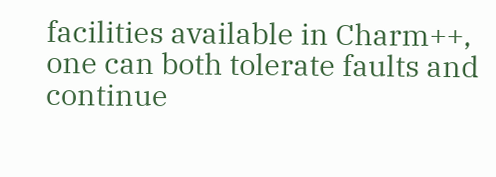facilities available in Charm++, one can both tolerate faults and continue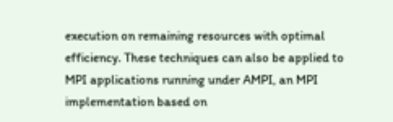execution on remaining resources with optimal efficiency. These techniques can also be applied to MPI applications running under AMPI, an MPI implementation based on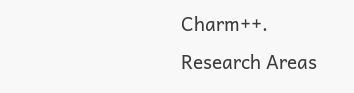Charm++.
Research Areas